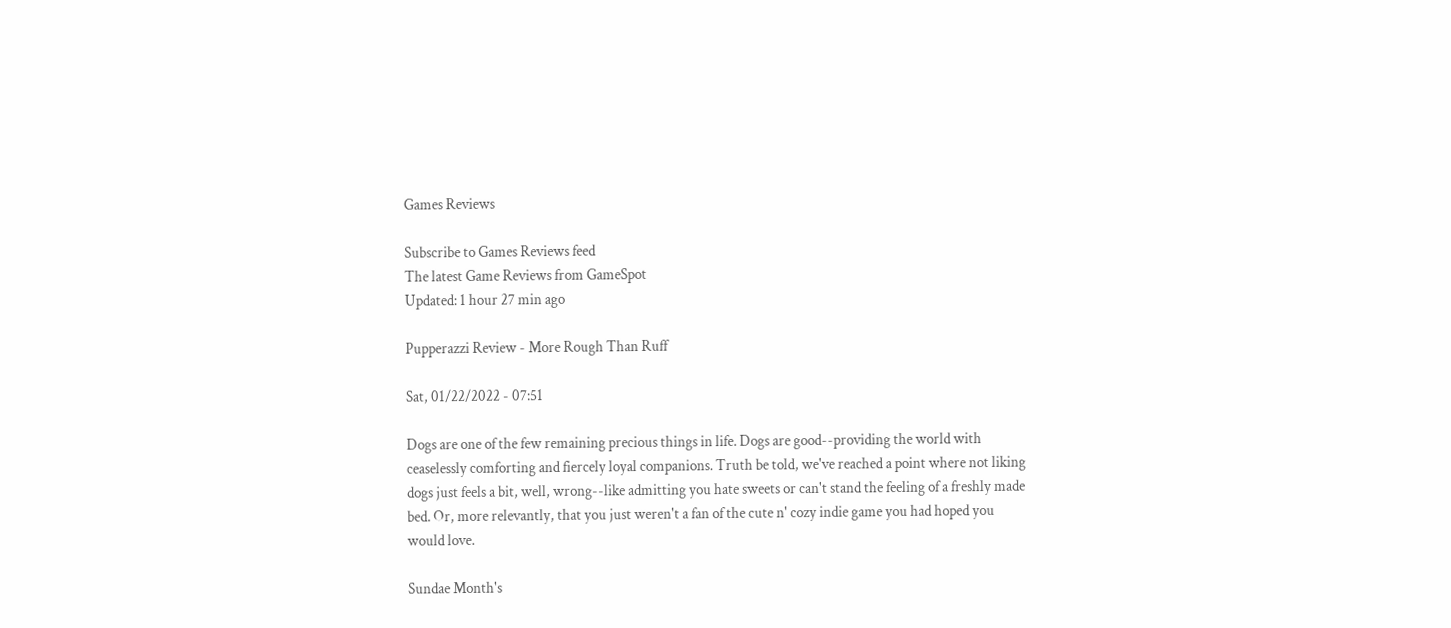Games Reviews

Subscribe to Games Reviews feed
The latest Game Reviews from GameSpot
Updated: 1 hour 27 min ago

Pupperazzi Review - More Rough Than Ruff

Sat, 01/22/2022 - 07:51

Dogs are one of the few remaining precious things in life. Dogs are good--providing the world with ceaselessly comforting and fiercely loyal companions. Truth be told, we've reached a point where not liking dogs just feels a bit, well, wrong--like admitting you hate sweets or can't stand the feeling of a freshly made bed. Or, more relevantly, that you just weren't a fan of the cute n' cozy indie game you had hoped you would love.

Sundae Month's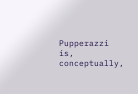Pupperazzi is, conceptually,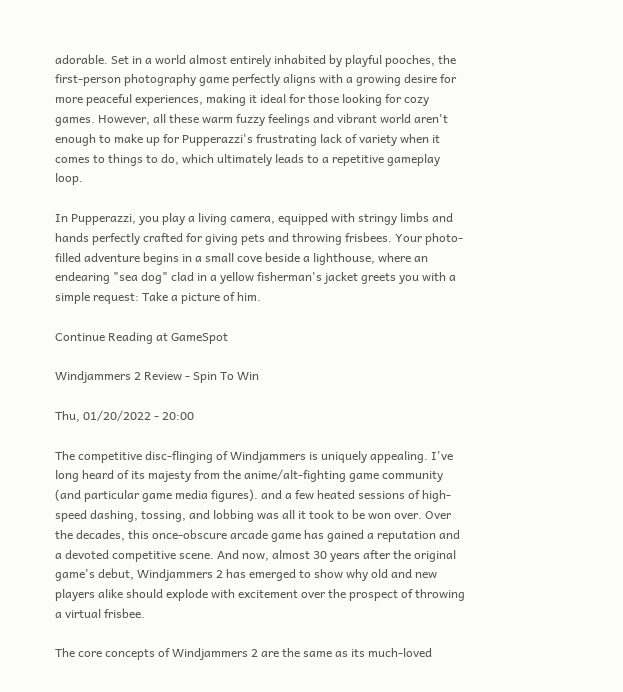adorable. Set in a world almost entirely inhabited by playful pooches, the first-person photography game perfectly aligns with a growing desire for more peaceful experiences, making it ideal for those looking for cozy games. However, all these warm fuzzy feelings and vibrant world aren't enough to make up for Pupperazzi's frustrating lack of variety when it comes to things to do, which ultimately leads to a repetitive gameplay loop.

In Pupperazzi, you play a living camera, equipped with stringy limbs and hands perfectly crafted for giving pets and throwing frisbees. Your photo-filled adventure begins in a small cove beside a lighthouse, where an endearing "sea dog" clad in a yellow fisherman's jacket greets you with a simple request: Take a picture of him.

Continue Reading at GameSpot

Windjammers 2 Review - Spin To Win

Thu, 01/20/2022 - 20:00

The competitive disc-flinging of Windjammers is uniquely appealing. I've long heard of its majesty from the anime/alt-fighting game community (and particular game media figures). and a few heated sessions of high-speed dashing, tossing, and lobbing was all it took to be won over. Over the decades, this once-obscure arcade game has gained a reputation and a devoted competitive scene. And now, almost 30 years after the original game's debut, Windjammers 2 has emerged to show why old and new players alike should explode with excitement over the prospect of throwing a virtual frisbee.

The core concepts of Windjammers 2 are the same as its much-loved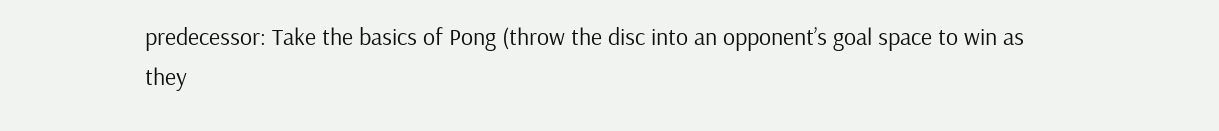predecessor: Take the basics of Pong (throw the disc into an opponent’s goal space to win as they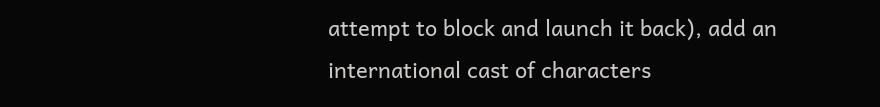attempt to block and launch it back), add an international cast of characters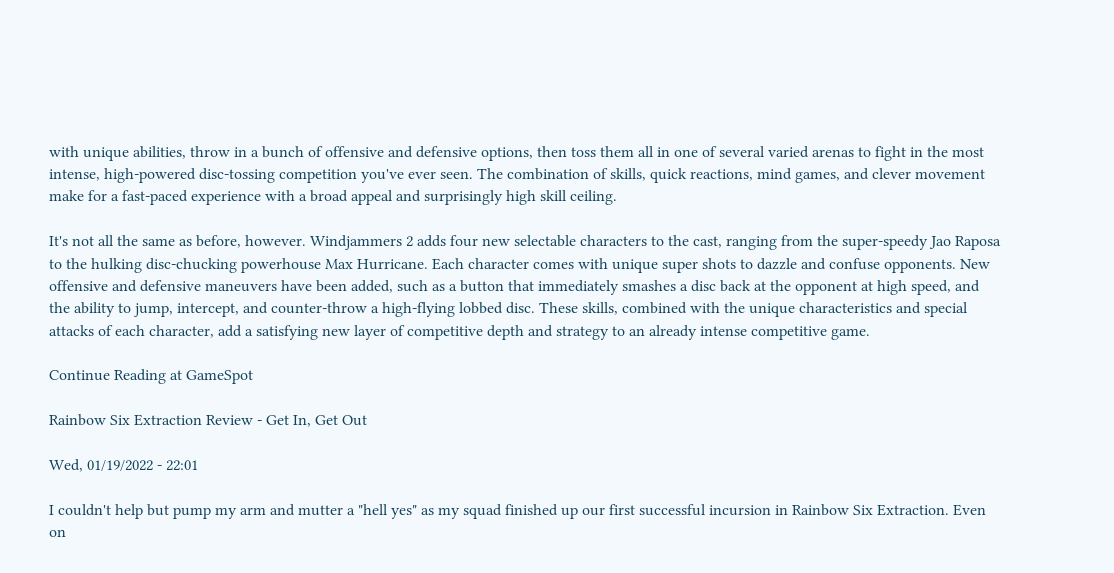with unique abilities, throw in a bunch of offensive and defensive options, then toss them all in one of several varied arenas to fight in the most intense, high-powered disc-tossing competition you've ever seen. The combination of skills, quick reactions, mind games, and clever movement make for a fast-paced experience with a broad appeal and surprisingly high skill ceiling.

It's not all the same as before, however. Windjammers 2 adds four new selectable characters to the cast, ranging from the super-speedy Jao Raposa to the hulking disc-chucking powerhouse Max Hurricane. Each character comes with unique super shots to dazzle and confuse opponents. New offensive and defensive maneuvers have been added, such as a button that immediately smashes a disc back at the opponent at high speed, and the ability to jump, intercept, and counter-throw a high-flying lobbed disc. These skills, combined with the unique characteristics and special attacks of each character, add a satisfying new layer of competitive depth and strategy to an already intense competitive game.

Continue Reading at GameSpot

Rainbow Six Extraction Review - Get In, Get Out

Wed, 01/19/2022 - 22:01

I couldn't help but pump my arm and mutter a "hell yes" as my squad finished up our first successful incursion in Rainbow Six Extraction. Even on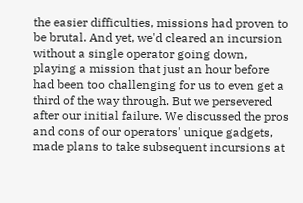the easier difficulties, missions had proven to be brutal. And yet, we'd cleared an incursion without a single operator going down, playing a mission that just an hour before had been too challenging for us to even get a third of the way through. But we persevered after our initial failure. We discussed the pros and cons of our operators' unique gadgets, made plans to take subsequent incursions at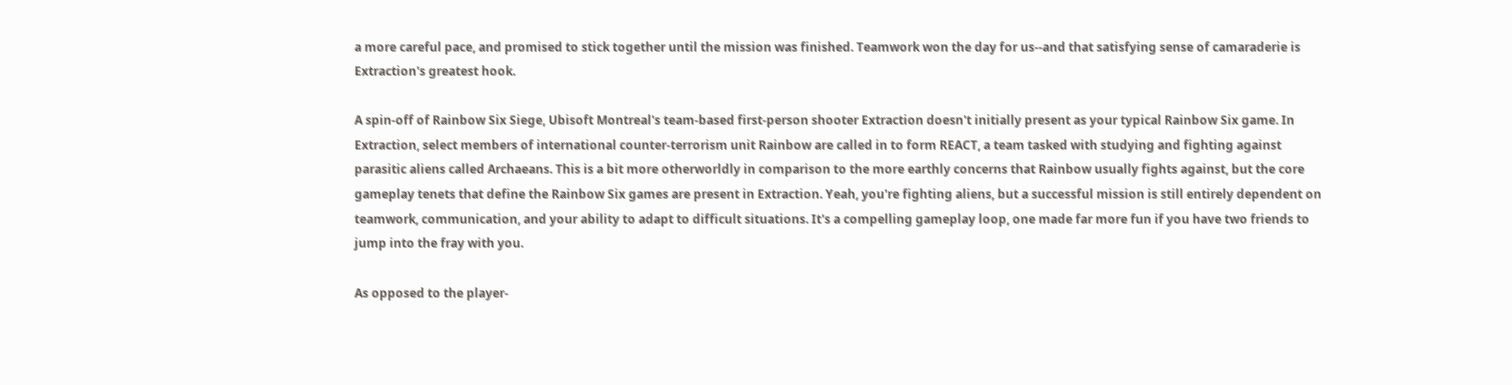a more careful pace, and promised to stick together until the mission was finished. Teamwork won the day for us--and that satisfying sense of camaraderie is Extraction's greatest hook.

A spin-off of Rainbow Six Siege, Ubisoft Montreal's team-based first-person shooter Extraction doesn't initially present as your typical Rainbow Six game. In Extraction, select members of international counter-terrorism unit Rainbow are called in to form REACT, a team tasked with studying and fighting against parasitic aliens called Archaeans. This is a bit more otherworldly in comparison to the more earthly concerns that Rainbow usually fights against, but the core gameplay tenets that define the Rainbow Six games are present in Extraction. Yeah, you're fighting aliens, but a successful mission is still entirely dependent on teamwork, communication, and your ability to adapt to difficult situations. It's a compelling gameplay loop, one made far more fun if you have two friends to jump into the fray with you.

As opposed to the player-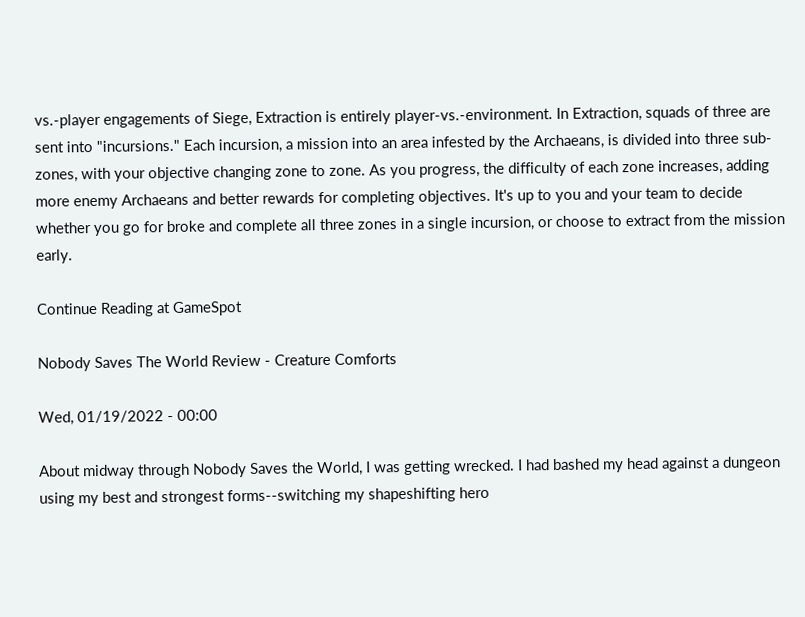vs.-player engagements of Siege, Extraction is entirely player-vs.-environment. In Extraction, squads of three are sent into "incursions." Each incursion, a mission into an area infested by the Archaeans, is divided into three sub-zones, with your objective changing zone to zone. As you progress, the difficulty of each zone increases, adding more enemy Archaeans and better rewards for completing objectives. It's up to you and your team to decide whether you go for broke and complete all three zones in a single incursion, or choose to extract from the mission early.

Continue Reading at GameSpot

Nobody Saves The World Review - Creature Comforts

Wed, 01/19/2022 - 00:00

About midway through Nobody Saves the World, I was getting wrecked. I had bashed my head against a dungeon using my best and strongest forms--switching my shapeshifting hero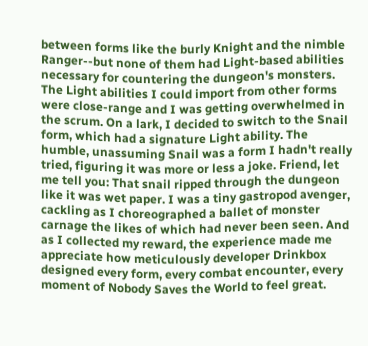between forms like the burly Knight and the nimble Ranger--but none of them had Light-based abilities necessary for countering the dungeon's monsters. The Light abilities I could import from other forms were close-range and I was getting overwhelmed in the scrum. On a lark, I decided to switch to the Snail form, which had a signature Light ability. The humble, unassuming Snail was a form I hadn't really tried, figuring it was more or less a joke. Friend, let me tell you: That snail ripped through the dungeon like it was wet paper. I was a tiny gastropod avenger, cackling as I choreographed a ballet of monster carnage the likes of which had never been seen. And as I collected my reward, the experience made me appreciate how meticulously developer Drinkbox designed every form, every combat encounter, every moment of Nobody Saves the World to feel great.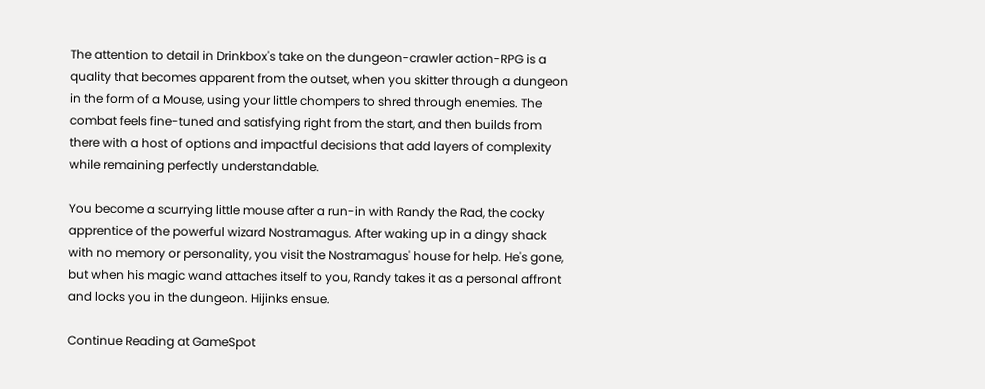The attention to detail in Drinkbox's take on the dungeon-crawler action-RPG is a quality that becomes apparent from the outset, when you skitter through a dungeon in the form of a Mouse, using your little chompers to shred through enemies. The combat feels fine-tuned and satisfying right from the start, and then builds from there with a host of options and impactful decisions that add layers of complexity while remaining perfectly understandable.

You become a scurrying little mouse after a run-in with Randy the Rad, the cocky apprentice of the powerful wizard Nostramagus. After waking up in a dingy shack with no memory or personality, you visit the Nostramagus' house for help. He's gone, but when his magic wand attaches itself to you, Randy takes it as a personal affront and locks you in the dungeon. Hijinks ensue.

Continue Reading at GameSpot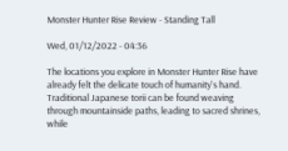Monster Hunter Rise Review - Standing Tall

Wed, 01/12/2022 - 04:36

The locations you explore in Monster Hunter Rise have already felt the delicate touch of humanity's hand. Traditional Japanese torii can be found weaving through mountainside paths, leading to sacred shrines, while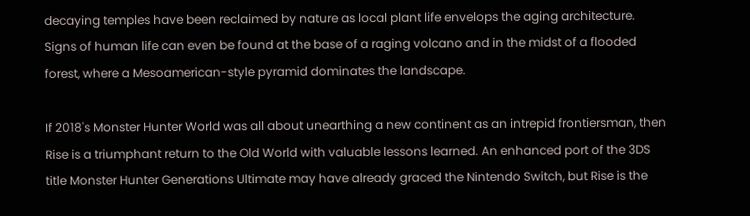decaying temples have been reclaimed by nature as local plant life envelops the aging architecture. Signs of human life can even be found at the base of a raging volcano and in the midst of a flooded forest, where a Mesoamerican-style pyramid dominates the landscape.

If 2018's Monster Hunter World was all about unearthing a new continent as an intrepid frontiersman, then Rise is a triumphant return to the Old World with valuable lessons learned. An enhanced port of the 3DS title Monster Hunter Generations Ultimate may have already graced the Nintendo Switch, but Rise is the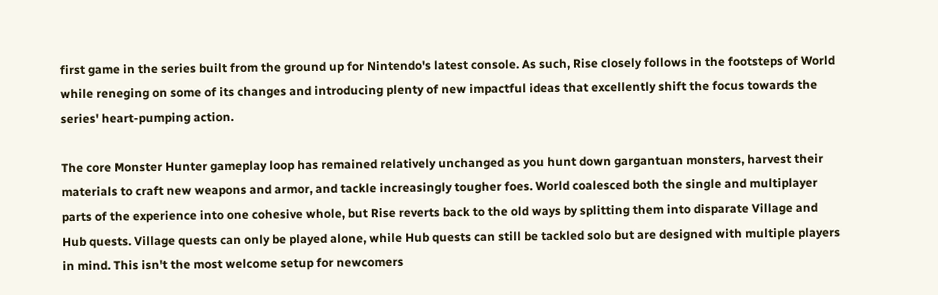first game in the series built from the ground up for Nintendo's latest console. As such, Rise closely follows in the footsteps of World while reneging on some of its changes and introducing plenty of new impactful ideas that excellently shift the focus towards the series' heart-pumping action.

The core Monster Hunter gameplay loop has remained relatively unchanged as you hunt down gargantuan monsters, harvest their materials to craft new weapons and armor, and tackle increasingly tougher foes. World coalesced both the single and multiplayer parts of the experience into one cohesive whole, but Rise reverts back to the old ways by splitting them into disparate Village and Hub quests. Village quests can only be played alone, while Hub quests can still be tackled solo but are designed with multiple players in mind. This isn't the most welcome setup for newcomers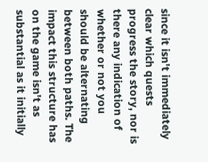since it isn't immediately clear which quests progress the story, nor is there any indication of whether or not you should be alternating between both paths. The impact this structure has on the game isn't as substantial as it initially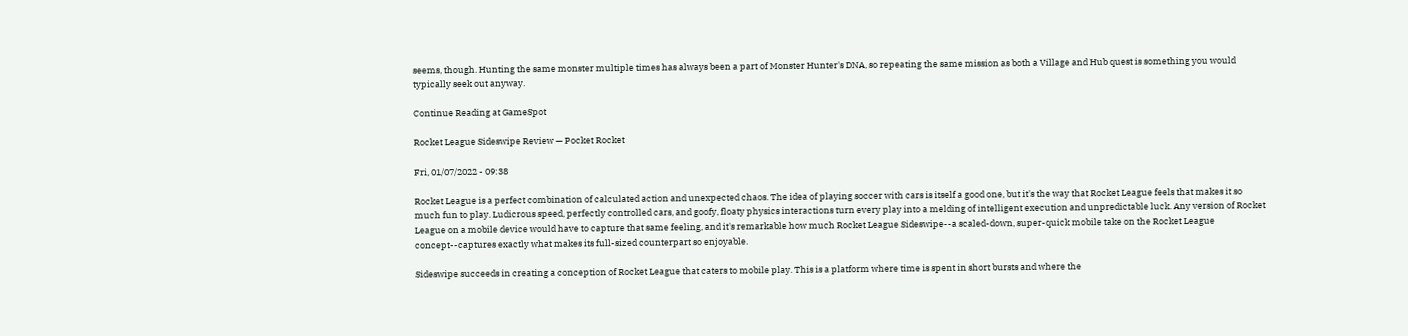seems, though. Hunting the same monster multiple times has always been a part of Monster Hunter's DNA, so repeating the same mission as both a Village and Hub quest is something you would typically seek out anyway.

Continue Reading at GameSpot

Rocket League Sideswipe Review — Pocket Rocket

Fri, 01/07/2022 - 09:38

Rocket League is a perfect combination of calculated action and unexpected chaos. The idea of playing soccer with cars is itself a good one, but it's the way that Rocket League feels that makes it so much fun to play. Ludicrous speed, perfectly controlled cars, and goofy, floaty physics interactions turn every play into a melding of intelligent execution and unpredictable luck. Any version of Rocket League on a mobile device would have to capture that same feeling, and it's remarkable how much Rocket League Sideswipe--a scaled-down, super-quick mobile take on the Rocket League concept--captures exactly what makes its full-sized counterpart so enjoyable.

Sideswipe succeeds in creating a conception of Rocket League that caters to mobile play. This is a platform where time is spent in short bursts and where the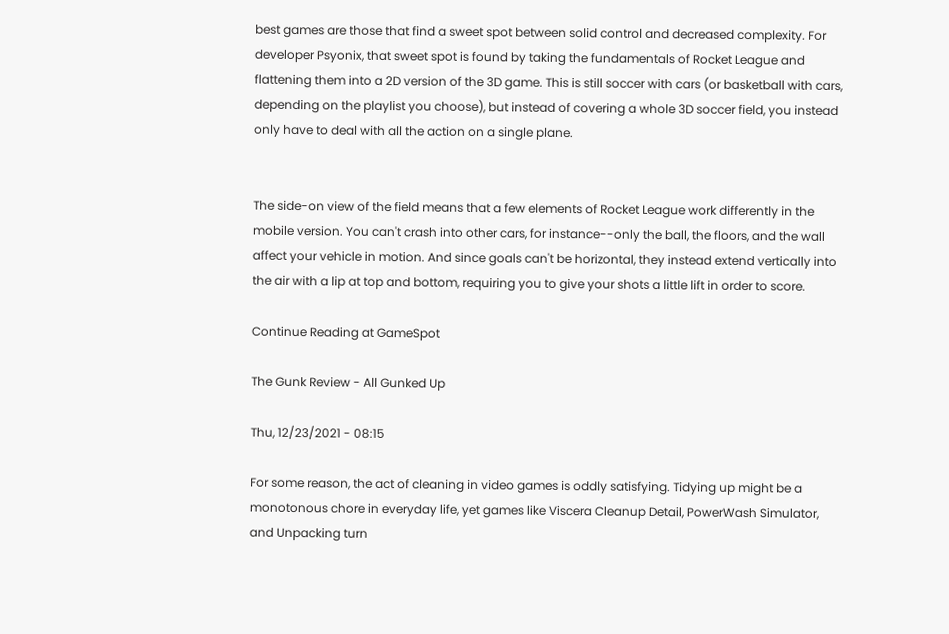best games are those that find a sweet spot between solid control and decreased complexity. For developer Psyonix, that sweet spot is found by taking the fundamentals of Rocket League and flattening them into a 2D version of the 3D game. This is still soccer with cars (or basketball with cars, depending on the playlist you choose), but instead of covering a whole 3D soccer field, you instead only have to deal with all the action on a single plane.


The side-on view of the field means that a few elements of Rocket League work differently in the mobile version. You can't crash into other cars, for instance--only the ball, the floors, and the wall affect your vehicle in motion. And since goals can't be horizontal, they instead extend vertically into the air with a lip at top and bottom, requiring you to give your shots a little lift in order to score.

Continue Reading at GameSpot

The Gunk Review - All Gunked Up

Thu, 12/23/2021 - 08:15

For some reason, the act of cleaning in video games is oddly satisfying. Tidying up might be a monotonous chore in everyday life, yet games like Viscera Cleanup Detail, PowerWash Simulator, and Unpacking turn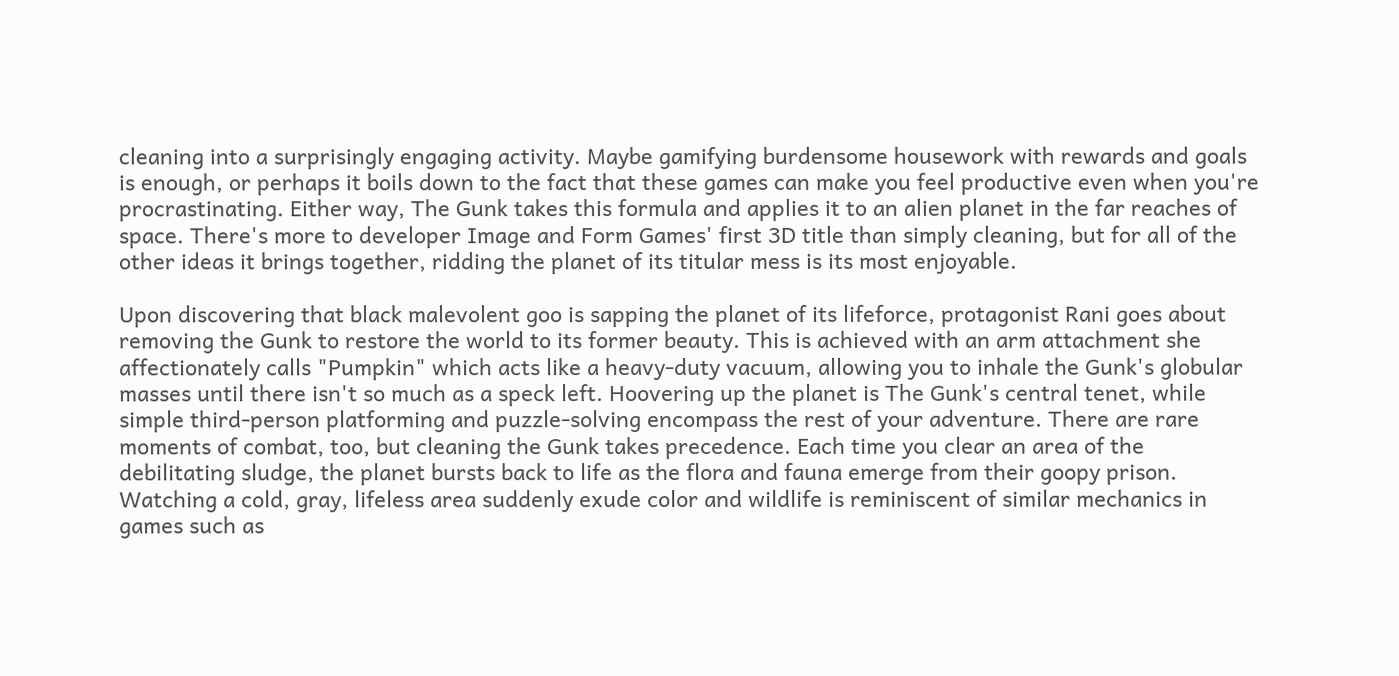cleaning into a surprisingly engaging activity. Maybe gamifying burdensome housework with rewards and goals is enough, or perhaps it boils down to the fact that these games can make you feel productive even when you're procrastinating. Either way, The Gunk takes this formula and applies it to an alien planet in the far reaches of space. There's more to developer Image and Form Games' first 3D title than simply cleaning, but for all of the other ideas it brings together, ridding the planet of its titular mess is its most enjoyable.

Upon discovering that black malevolent goo is sapping the planet of its lifeforce, protagonist Rani goes about removing the Gunk to restore the world to its former beauty. This is achieved with an arm attachment she affectionately calls "Pumpkin" which acts like a heavy-duty vacuum, allowing you to inhale the Gunk's globular masses until there isn't so much as a speck left. Hoovering up the planet is The Gunk's central tenet, while simple third-person platforming and puzzle-solving encompass the rest of your adventure. There are rare moments of combat, too, but cleaning the Gunk takes precedence. Each time you clear an area of the debilitating sludge, the planet bursts back to life as the flora and fauna emerge from their goopy prison. Watching a cold, gray, lifeless area suddenly exude color and wildlife is reminiscent of similar mechanics in games such as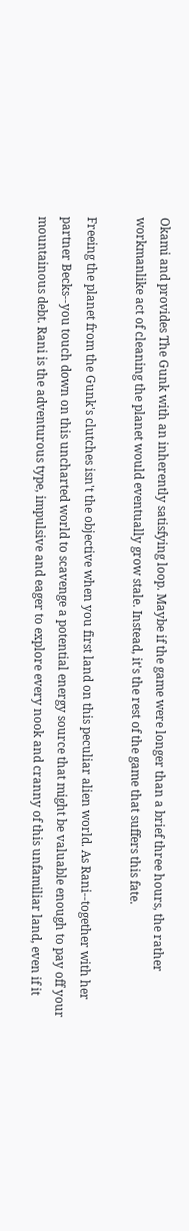Okami and provides The Gunk with an inherently satisfying loop. Maybe if the game were longer than a brief three hours, the rather workmanlike act of cleaning the planet would eventually grow stale. Instead, it's the rest of the game that suffers this fate.

Freeing the planet from the Gunk's clutches isn't the objective when you first land on this peculiar alien world. As Rani--together with her partner Becks--you touch down on this uncharted world to scavenge a potential energy source that might be valuable enough to pay off your mountainous debt. Rani is the adventurous type, impulsive and eager to explore every nook and cranny of this unfamiliar land, even if it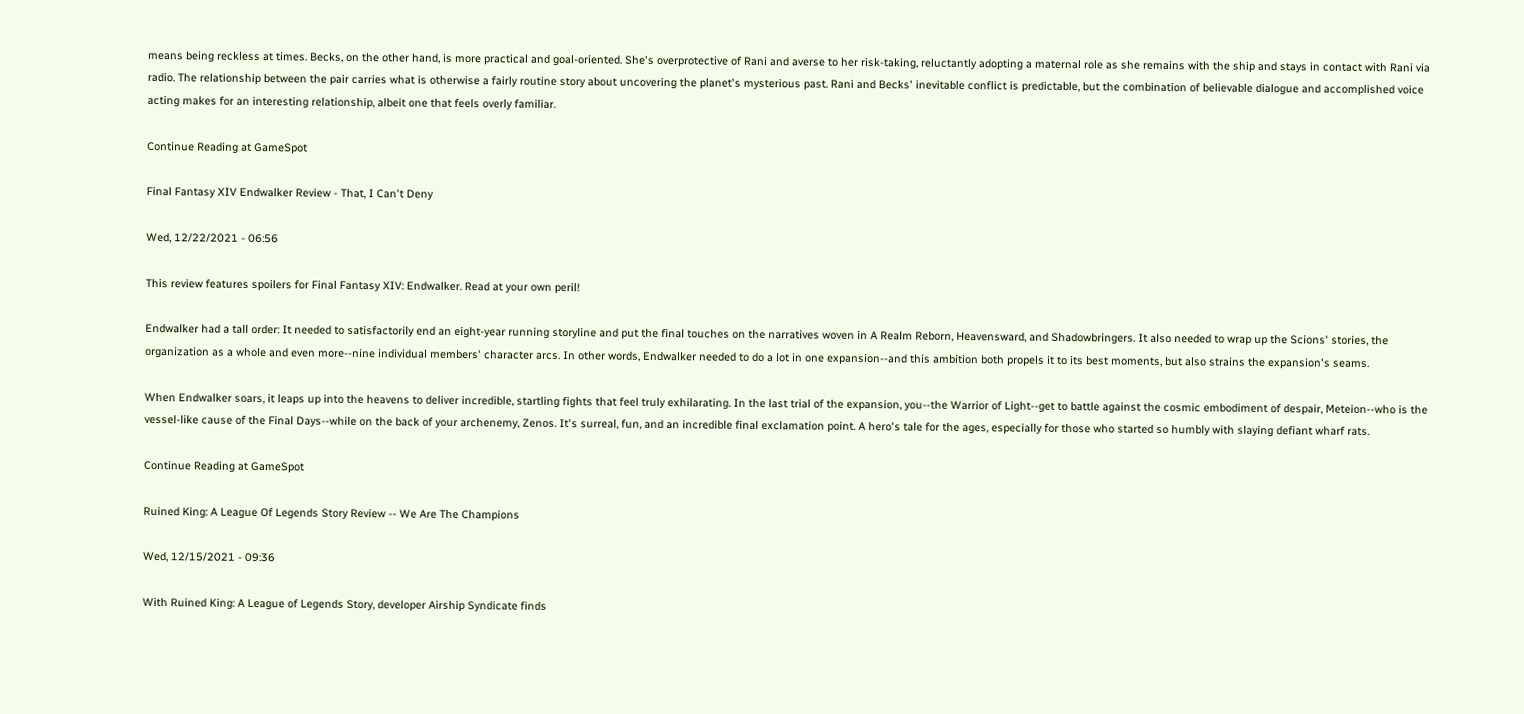means being reckless at times. Becks, on the other hand, is more practical and goal-oriented. She's overprotective of Rani and averse to her risk-taking, reluctantly adopting a maternal role as she remains with the ship and stays in contact with Rani via radio. The relationship between the pair carries what is otherwise a fairly routine story about uncovering the planet's mysterious past. Rani and Becks' inevitable conflict is predictable, but the combination of believable dialogue and accomplished voice acting makes for an interesting relationship, albeit one that feels overly familiar.

Continue Reading at GameSpot

Final Fantasy XIV Endwalker Review - That, I Can't Deny

Wed, 12/22/2021 - 06:56

This review features spoilers for Final Fantasy XIV: Endwalker. Read at your own peril!

Endwalker had a tall order: It needed to satisfactorily end an eight-year running storyline and put the final touches on the narratives woven in A Realm Reborn, Heavensward, and Shadowbringers. It also needed to wrap up the Scions' stories, the organization as a whole and even more--nine individual members' character arcs. In other words, Endwalker needed to do a lot in one expansion--and this ambition both propels it to its best moments, but also strains the expansion's seams.

When Endwalker soars, it leaps up into the heavens to deliver incredible, startling fights that feel truly exhilarating. In the last trial of the expansion, you--the Warrior of Light--get to battle against the cosmic embodiment of despair, Meteion--who is the vessel-like cause of the Final Days--while on the back of your archenemy, Zenos. It's surreal, fun, and an incredible final exclamation point. A hero's tale for the ages, especially for those who started so humbly with slaying defiant wharf rats.

Continue Reading at GameSpot

Ruined King: A League Of Legends Story Review -- We Are The Champions

Wed, 12/15/2021 - 09:36

With Ruined King: A League of Legends Story, developer Airship Syndicate finds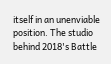itself in an unenviable position. The studio behind 2018's Battle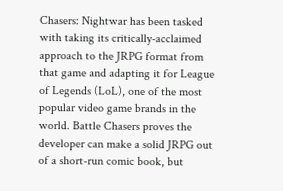Chasers: Nightwar has been tasked with taking its critically-acclaimed approach to the JRPG format from that game and adapting it for League of Legends (LoL), one of the most popular video game brands in the world. Battle Chasers proves the developer can make a solid JRPG out of a short-run comic book, but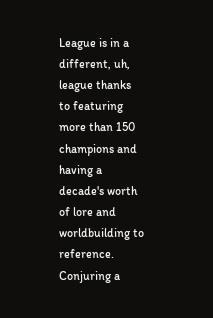League is in a different, uh, league thanks to featuring more than 150 champions and having a decade's worth of lore and worldbuilding to reference. Conjuring a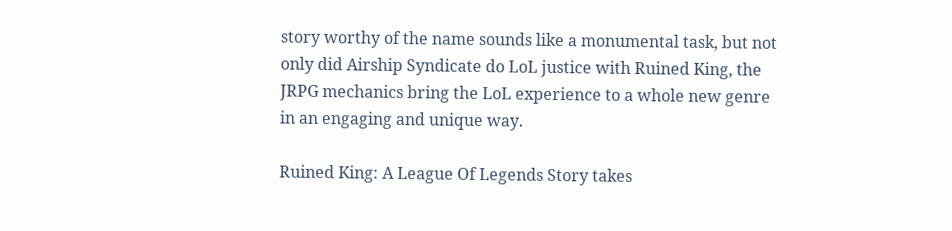story worthy of the name sounds like a monumental task, but not only did Airship Syndicate do LoL justice with Ruined King, the JRPG mechanics bring the LoL experience to a whole new genre in an engaging and unique way.

Ruined King: A League Of Legends Story takes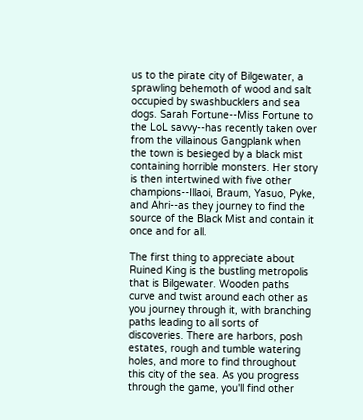us to the pirate city of Bilgewater, a sprawling behemoth of wood and salt occupied by swashbucklers and sea dogs. Sarah Fortune--Miss Fortune to the LoL savvy--has recently taken over from the villainous Gangplank when the town is besieged by a black mist containing horrible monsters. Her story is then intertwined with five other champions--Illaoi, Braum, Yasuo, Pyke, and Ahri--as they journey to find the source of the Black Mist and contain it once and for all.

The first thing to appreciate about Ruined King is the bustling metropolis that is Bilgewater. Wooden paths curve and twist around each other as you journey through it, with branching paths leading to all sorts of discoveries. There are harbors, posh estates, rough and tumble watering holes, and more to find throughout this city of the sea. As you progress through the game, you'll find other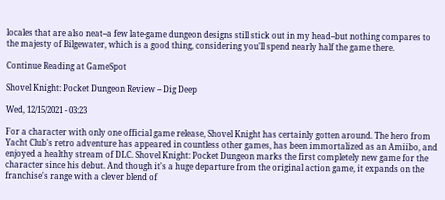locales that are also neat--a few late-game dungeon designs still stick out in my head--but nothing compares to the majesty of Bilgewater, which is a good thing, considering you'll spend nearly half the game there.

Continue Reading at GameSpot

Shovel Knight: Pocket Dungeon Review -- Dig Deep

Wed, 12/15/2021 - 03:23

For a character with only one official game release, Shovel Knight has certainly gotten around. The hero from Yacht Club's retro adventure has appeared in countless other games, has been immortalized as an Amiibo, and enjoyed a healthy stream of DLC. Shovel Knight: Pocket Dungeon marks the first completely new game for the character since his debut. And though it's a huge departure from the original action game, it expands on the franchise's range with a clever blend of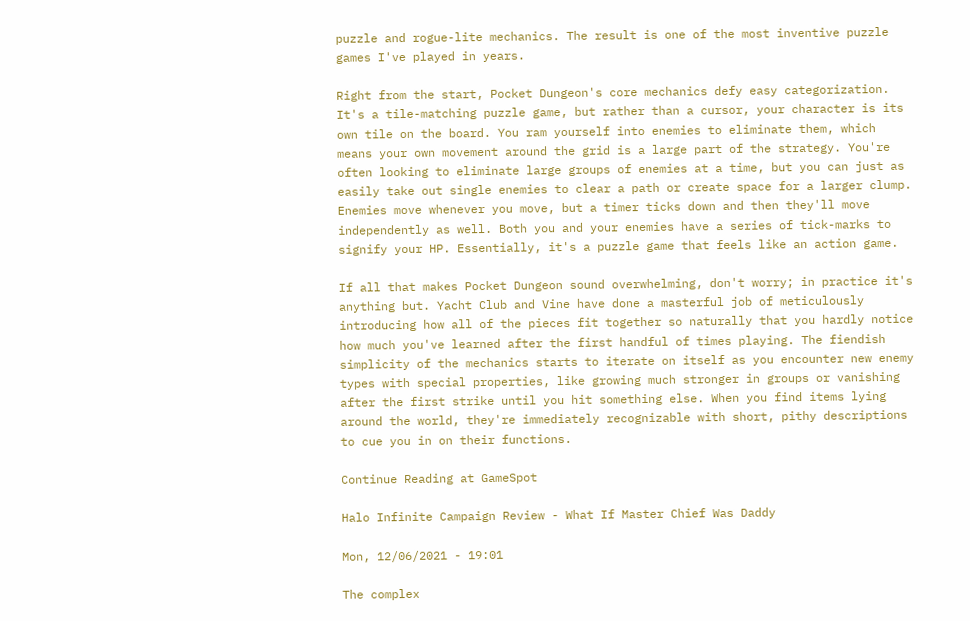puzzle and rogue-lite mechanics. The result is one of the most inventive puzzle games I've played in years.

Right from the start, Pocket Dungeon's core mechanics defy easy categorization. It's a tile-matching puzzle game, but rather than a cursor, your character is its own tile on the board. You ram yourself into enemies to eliminate them, which means your own movement around the grid is a large part of the strategy. You're often looking to eliminate large groups of enemies at a time, but you can just as easily take out single enemies to clear a path or create space for a larger clump. Enemies move whenever you move, but a timer ticks down and then they'll move independently as well. Both you and your enemies have a series of tick-marks to signify your HP. Essentially, it's a puzzle game that feels like an action game.

If all that makes Pocket Dungeon sound overwhelming, don't worry; in practice it's anything but. Yacht Club and Vine have done a masterful job of meticulously introducing how all of the pieces fit together so naturally that you hardly notice how much you've learned after the first handful of times playing. The fiendish simplicity of the mechanics starts to iterate on itself as you encounter new enemy types with special properties, like growing much stronger in groups or vanishing after the first strike until you hit something else. When you find items lying around the world, they're immediately recognizable with short, pithy descriptions to cue you in on their functions.

Continue Reading at GameSpot

Halo Infinite Campaign Review - What If Master Chief Was Daddy

Mon, 12/06/2021 - 19:01

The complex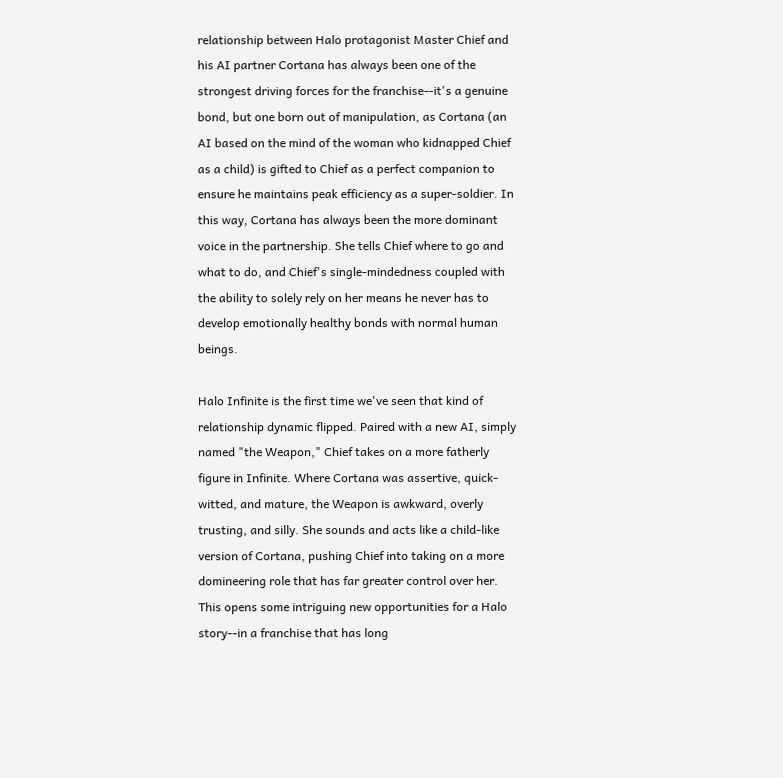relationship between Halo protagonist Master Chief and his AI partner Cortana has always been one of the strongest driving forces for the franchise--it's a genuine bond, but one born out of manipulation, as Cortana (an AI based on the mind of the woman who kidnapped Chief as a child) is gifted to Chief as a perfect companion to ensure he maintains peak efficiency as a super-soldier. In this way, Cortana has always been the more dominant voice in the partnership. She tells Chief where to go and what to do, and Chief's single-mindedness coupled with the ability to solely rely on her means he never has to develop emotionally healthy bonds with normal human beings.

Halo Infinite is the first time we've seen that kind of relationship dynamic flipped. Paired with a new AI, simply named "the Weapon," Chief takes on a more fatherly figure in Infinite. Where Cortana was assertive, quick-witted, and mature, the Weapon is awkward, overly trusting, and silly. She sounds and acts like a child-like version of Cortana, pushing Chief into taking on a more domineering role that has far greater control over her. This opens some intriguing new opportunities for a Halo story--in a franchise that has long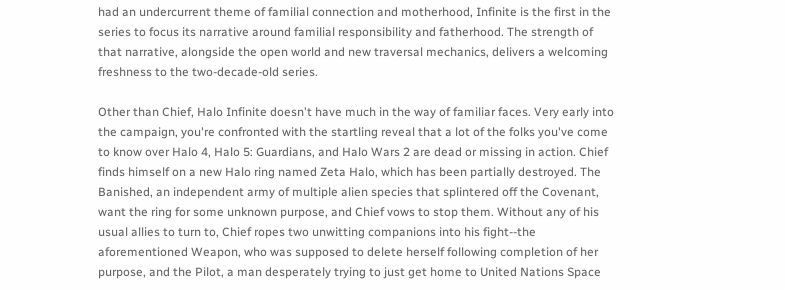had an undercurrent theme of familial connection and motherhood, Infinite is the first in the series to focus its narrative around familial responsibility and fatherhood. The strength of that narrative, alongside the open world and new traversal mechanics, delivers a welcoming freshness to the two-decade-old series.

Other than Chief, Halo Infinite doesn't have much in the way of familiar faces. Very early into the campaign, you're confronted with the startling reveal that a lot of the folks you've come to know over Halo 4, Halo 5: Guardians, and Halo Wars 2 are dead or missing in action. Chief finds himself on a new Halo ring named Zeta Halo, which has been partially destroyed. The Banished, an independent army of multiple alien species that splintered off the Covenant, want the ring for some unknown purpose, and Chief vows to stop them. Without any of his usual allies to turn to, Chief ropes two unwitting companions into his fight--the aforementioned Weapon, who was supposed to delete herself following completion of her purpose, and the Pilot, a man desperately trying to just get home to United Nations Space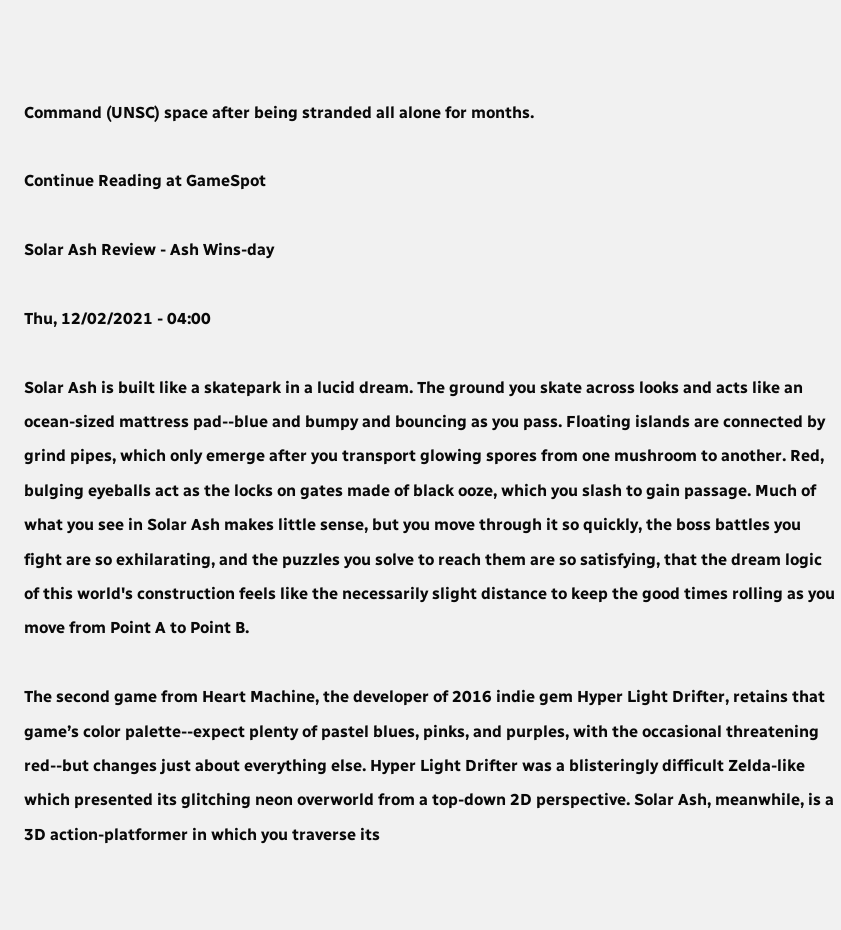Command (UNSC) space after being stranded all alone for months.

Continue Reading at GameSpot

Solar Ash Review - Ash Wins-day

Thu, 12/02/2021 - 04:00

Solar Ash is built like a skatepark in a lucid dream. The ground you skate across looks and acts like an ocean-sized mattress pad--blue and bumpy and bouncing as you pass. Floating islands are connected by grind pipes, which only emerge after you transport glowing spores from one mushroom to another. Red, bulging eyeballs act as the locks on gates made of black ooze, which you slash to gain passage. Much of what you see in Solar Ash makes little sense, but you move through it so quickly, the boss battles you fight are so exhilarating, and the puzzles you solve to reach them are so satisfying, that the dream logic of this world's construction feels like the necessarily slight distance to keep the good times rolling as you move from Point A to Point B.

The second game from Heart Machine, the developer of 2016 indie gem Hyper Light Drifter, retains that game’s color palette--expect plenty of pastel blues, pinks, and purples, with the occasional threatening red--but changes just about everything else. Hyper Light Drifter was a blisteringly difficult Zelda-like which presented its glitching neon overworld from a top-down 2D perspective. Solar Ash, meanwhile, is a 3D action-platformer in which you traverse its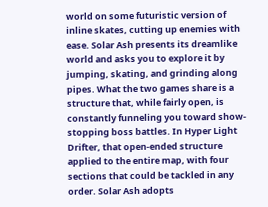world on some futuristic version of inline skates, cutting up enemies with ease. Solar Ash presents its dreamlike world and asks you to explore it by jumping, skating, and grinding along pipes. What the two games share is a structure that, while fairly open, is constantly funneling you toward show-stopping boss battles. In Hyper Light Drifter, that open-ended structure applied to the entire map, with four sections that could be tackled in any order. Solar Ash adopts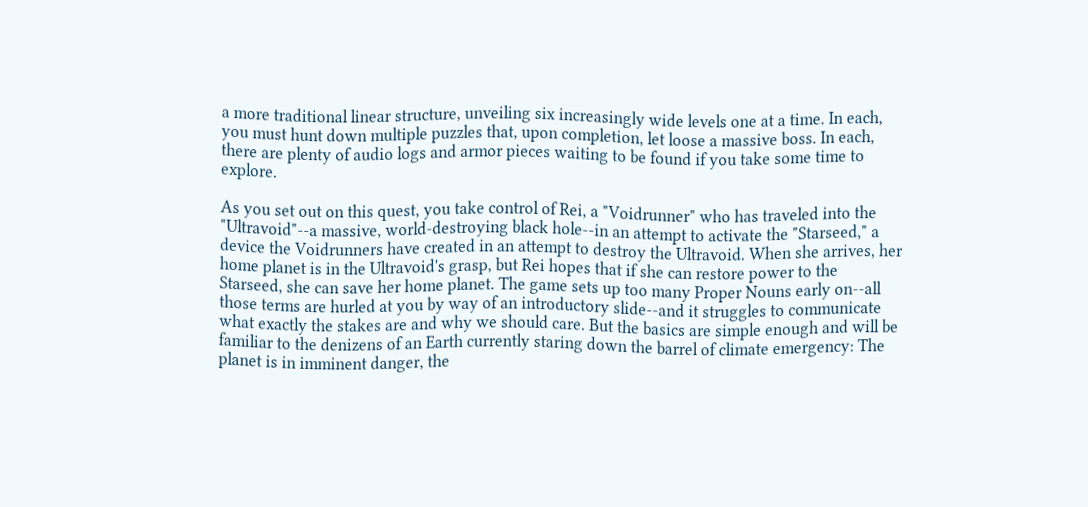a more traditional linear structure, unveiling six increasingly wide levels one at a time. In each, you must hunt down multiple puzzles that, upon completion, let loose a massive boss. In each, there are plenty of audio logs and armor pieces waiting to be found if you take some time to explore.

As you set out on this quest, you take control of Rei, a "Voidrunner" who has traveled into the "Ultravoid"--a massive, world-destroying black hole--in an attempt to activate the "Starseed," a device the Voidrunners have created in an attempt to destroy the Ultravoid. When she arrives, her home planet is in the Ultravoid's grasp, but Rei hopes that if she can restore power to the Starseed, she can save her home planet. The game sets up too many Proper Nouns early on--all those terms are hurled at you by way of an introductory slide--and it struggles to communicate what exactly the stakes are and why we should care. But the basics are simple enough and will be familiar to the denizens of an Earth currently staring down the barrel of climate emergency: The planet is in imminent danger, the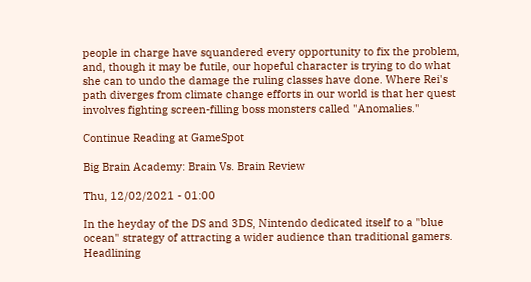people in charge have squandered every opportunity to fix the problem, and, though it may be futile, our hopeful character is trying to do what she can to undo the damage the ruling classes have done. Where Rei's path diverges from climate change efforts in our world is that her quest involves fighting screen-filling boss monsters called "Anomalies."

Continue Reading at GameSpot

Big Brain Academy: Brain Vs. Brain Review

Thu, 12/02/2021 - 01:00

In the heyday of the DS and 3DS, Nintendo dedicated itself to a "blue ocean" strategy of attracting a wider audience than traditional gamers. Headlining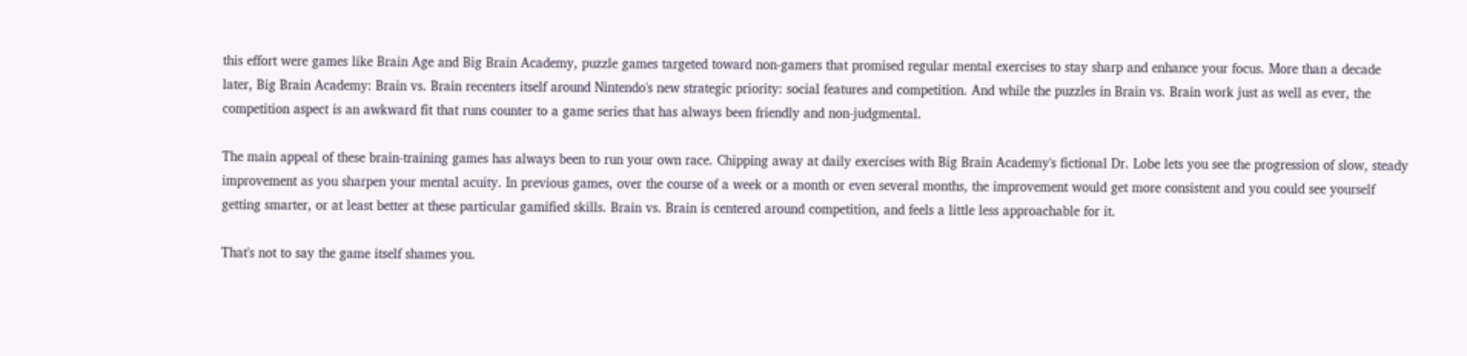this effort were games like Brain Age and Big Brain Academy, puzzle games targeted toward non-gamers that promised regular mental exercises to stay sharp and enhance your focus. More than a decade later, Big Brain Academy: Brain vs. Brain recenters itself around Nintendo's new strategic priority: social features and competition. And while the puzzles in Brain vs. Brain work just as well as ever, the competition aspect is an awkward fit that runs counter to a game series that has always been friendly and non-judgmental.

The main appeal of these brain-training games has always been to run your own race. Chipping away at daily exercises with Big Brain Academy's fictional Dr. Lobe lets you see the progression of slow, steady improvement as you sharpen your mental acuity. In previous games, over the course of a week or a month or even several months, the improvement would get more consistent and you could see yourself getting smarter, or at least better at these particular gamified skills. Brain vs. Brain is centered around competition, and feels a little less approachable for it.

That's not to say the game itself shames you.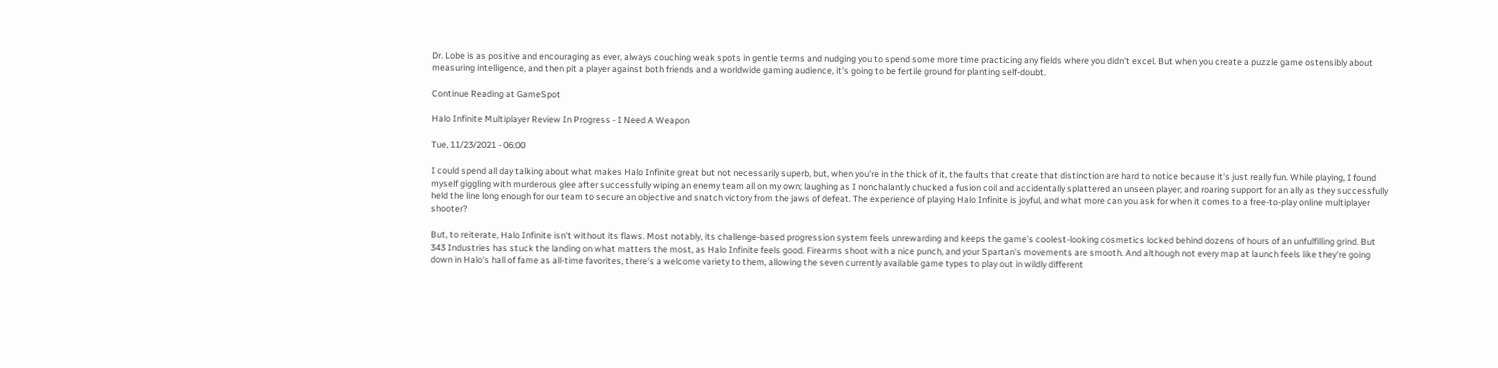Dr. Lobe is as positive and encouraging as ever, always couching weak spots in gentle terms and nudging you to spend some more time practicing any fields where you didn't excel. But when you create a puzzle game ostensibly about measuring intelligence, and then pit a player against both friends and a worldwide gaming audience, it's going to be fertile ground for planting self-doubt.

Continue Reading at GameSpot

Halo Infinite Multiplayer Review In Progress - I Need A Weapon

Tue, 11/23/2021 - 06:00

I could spend all day talking about what makes Halo Infinite great but not necessarily superb, but, when you're in the thick of it, the faults that create that distinction are hard to notice because it's just really fun. While playing, I found myself giggling with murderous glee after successfully wiping an enemy team all on my own; laughing as I nonchalantly chucked a fusion coil and accidentally splattered an unseen player; and roaring support for an ally as they successfully held the line long enough for our team to secure an objective and snatch victory from the jaws of defeat. The experience of playing Halo Infinite is joyful, and what more can you ask for when it comes to a free-to-play online multiplayer shooter?

But, to reiterate, Halo Infinite isn't without its flaws. Most notably, its challenge-based progression system feels unrewarding and keeps the game's coolest-looking cosmetics locked behind dozens of hours of an unfulfilling grind. But 343 Industries has stuck the landing on what matters the most, as Halo Infinite feels good. Firearms shoot with a nice punch, and your Spartan's movements are smooth. And although not every map at launch feels like they're going down in Halo's hall of fame as all-time favorites, there's a welcome variety to them, allowing the seven currently available game types to play out in wildly different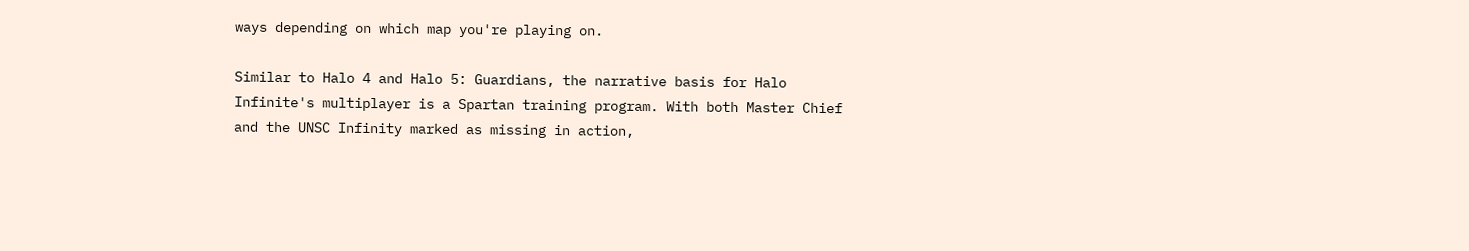ways depending on which map you're playing on.

Similar to Halo 4 and Halo 5: Guardians, the narrative basis for Halo Infinite's multiplayer is a Spartan training program. With both Master Chief and the UNSC Infinity marked as missing in action,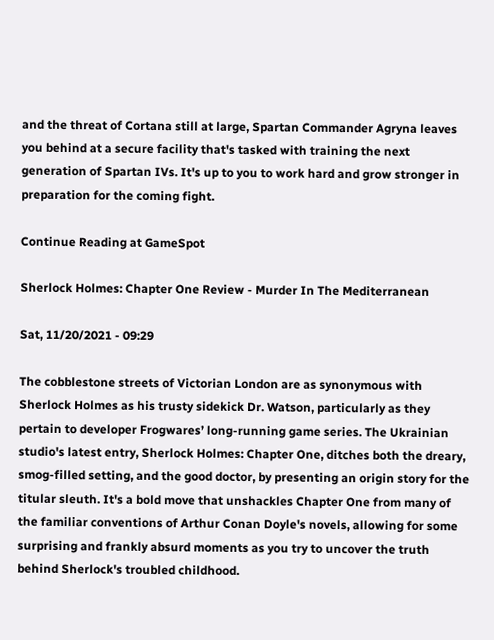and the threat of Cortana still at large, Spartan Commander Agryna leaves you behind at a secure facility that's tasked with training the next generation of Spartan IVs. It's up to you to work hard and grow stronger in preparation for the coming fight.

Continue Reading at GameSpot

Sherlock Holmes: Chapter One Review - Murder In The Mediterranean

Sat, 11/20/2021 - 09:29

The cobblestone streets of Victorian London are as synonymous with Sherlock Holmes as his trusty sidekick Dr. Watson, particularly as they pertain to developer Frogwares’ long-running game series. The Ukrainian studio's latest entry, Sherlock Holmes: Chapter One, ditches both the dreary, smog-filled setting, and the good doctor, by presenting an origin story for the titular sleuth. It's a bold move that unshackles Chapter One from many of the familiar conventions of Arthur Conan Doyle's novels, allowing for some surprising and frankly absurd moments as you try to uncover the truth behind Sherlock's troubled childhood.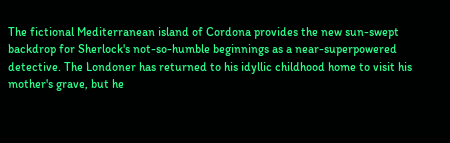The fictional Mediterranean island of Cordona provides the new sun-swept backdrop for Sherlock's not-so-humble beginnings as a near-superpowered detective. The Londoner has returned to his idyllic childhood home to visit his mother's grave, but he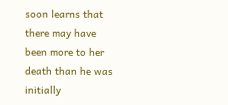soon learns that there may have been more to her death than he was initially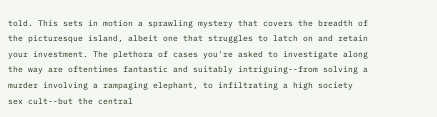told. This sets in motion a sprawling mystery that covers the breadth of the picturesque island, albeit one that struggles to latch on and retain your investment. The plethora of cases you're asked to investigate along the way are oftentimes fantastic and suitably intriguing--from solving a murder involving a rampaging elephant, to infiltrating a high society sex cult--but the central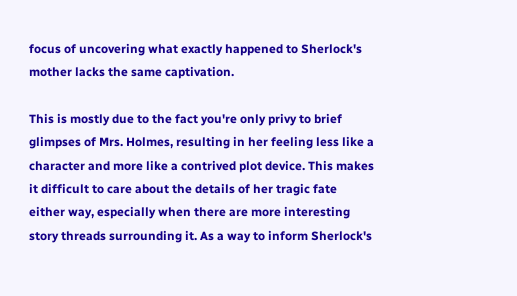focus of uncovering what exactly happened to Sherlock's mother lacks the same captivation.

This is mostly due to the fact you're only privy to brief glimpses of Mrs. Holmes, resulting in her feeling less like a character and more like a contrived plot device. This makes it difficult to care about the details of her tragic fate either way, especially when there are more interesting story threads surrounding it. As a way to inform Sherlock's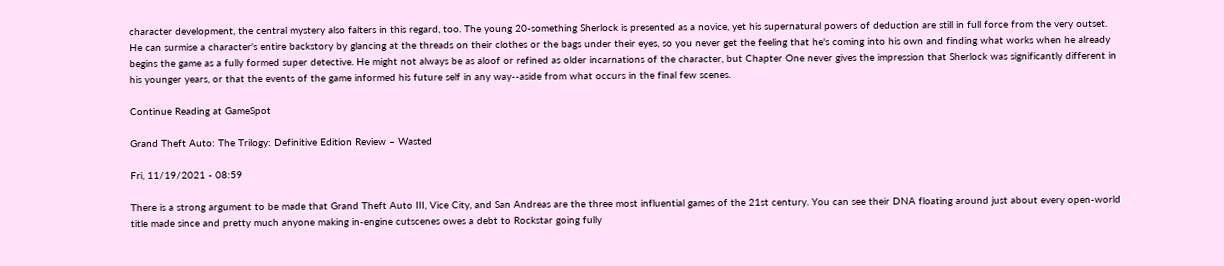character development, the central mystery also falters in this regard, too. The young 20-something Sherlock is presented as a novice, yet his supernatural powers of deduction are still in full force from the very outset. He can surmise a character's entire backstory by glancing at the threads on their clothes or the bags under their eyes, so you never get the feeling that he's coming into his own and finding what works when he already begins the game as a fully formed super detective. He might not always be as aloof or refined as older incarnations of the character, but Chapter One never gives the impression that Sherlock was significantly different in his younger years, or that the events of the game informed his future self in any way--aside from what occurs in the final few scenes.

Continue Reading at GameSpot

Grand Theft Auto: The Trilogy: Definitive Edition Review – Wasted

Fri, 11/19/2021 - 08:59

There is a strong argument to be made that Grand Theft Auto III, Vice City, and San Andreas are the three most influential games of the 21st century. You can see their DNA floating around just about every open-world title made since and pretty much anyone making in-engine cutscenes owes a debt to Rockstar going fully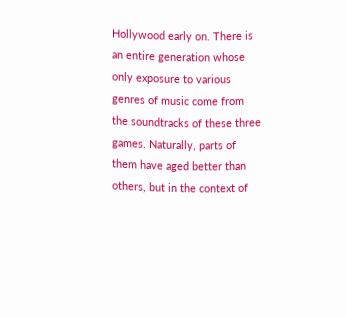Hollywood early on. There is an entire generation whose only exposure to various genres of music come from the soundtracks of these three games. Naturally, parts of them have aged better than others, but in the context of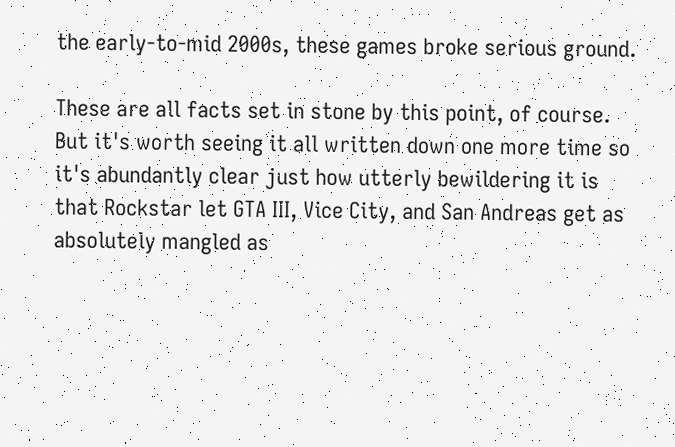the early-to-mid 2000s, these games broke serious ground.

These are all facts set in stone by this point, of course. But it's worth seeing it all written down one more time so it's abundantly clear just how utterly bewildering it is that Rockstar let GTA III, Vice City, and San Andreas get as absolutely mangled as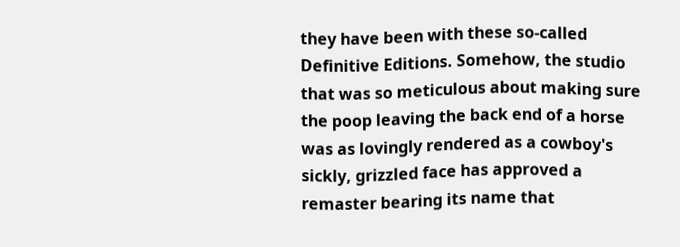they have been with these so-called Definitive Editions. Somehow, the studio that was so meticulous about making sure the poop leaving the back end of a horse was as lovingly rendered as a cowboy's sickly, grizzled face has approved a remaster bearing its name that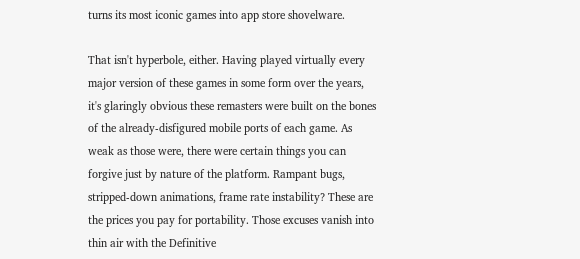turns its most iconic games into app store shovelware.

That isn't hyperbole, either. Having played virtually every major version of these games in some form over the years, it's glaringly obvious these remasters were built on the bones of the already-disfigured mobile ports of each game. As weak as those were, there were certain things you can forgive just by nature of the platform. Rampant bugs, stripped-down animations, frame rate instability? These are the prices you pay for portability. Those excuses vanish into thin air with the Definitive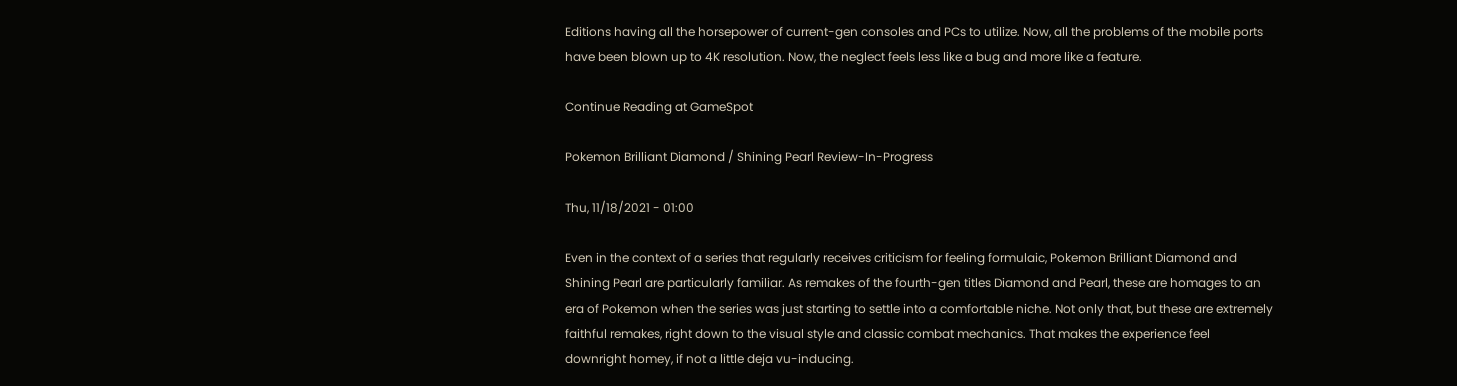Editions having all the horsepower of current-gen consoles and PCs to utilize. Now, all the problems of the mobile ports have been blown up to 4K resolution. Now, the neglect feels less like a bug and more like a feature.

Continue Reading at GameSpot

Pokemon Brilliant Diamond / Shining Pearl Review-In-Progress

Thu, 11/18/2021 - 01:00

Even in the context of a series that regularly receives criticism for feeling formulaic, Pokemon Brilliant Diamond and Shining Pearl are particularly familiar. As remakes of the fourth-gen titles Diamond and Pearl, these are homages to an era of Pokemon when the series was just starting to settle into a comfortable niche. Not only that, but these are extremely faithful remakes, right down to the visual style and classic combat mechanics. That makes the experience feel downright homey, if not a little deja vu-inducing.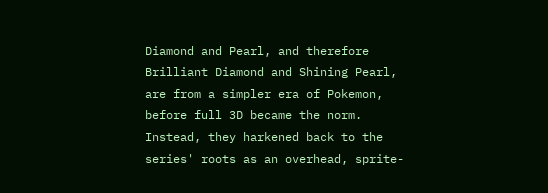Diamond and Pearl, and therefore Brilliant Diamond and Shining Pearl, are from a simpler era of Pokemon, before full 3D became the norm. Instead, they harkened back to the series' roots as an overhead, sprite-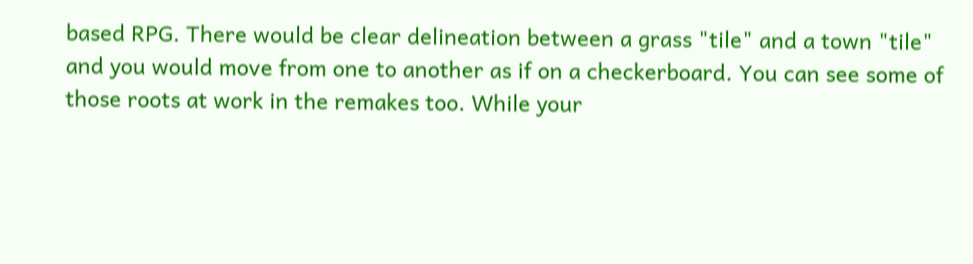based RPG. There would be clear delineation between a grass "tile" and a town "tile" and you would move from one to another as if on a checkerboard. You can see some of those roots at work in the remakes too. While your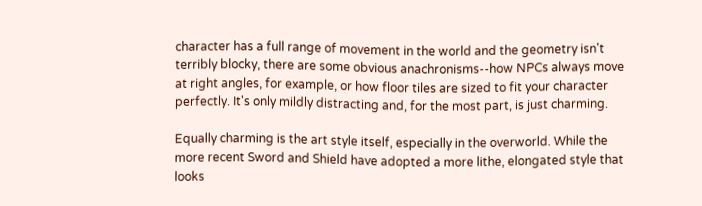character has a full range of movement in the world and the geometry isn't terribly blocky, there are some obvious anachronisms--how NPCs always move at right angles, for example, or how floor tiles are sized to fit your character perfectly. It's only mildly distracting and, for the most part, is just charming.

Equally charming is the art style itself, especially in the overworld. While the more recent Sword and Shield have adopted a more lithe, elongated style that looks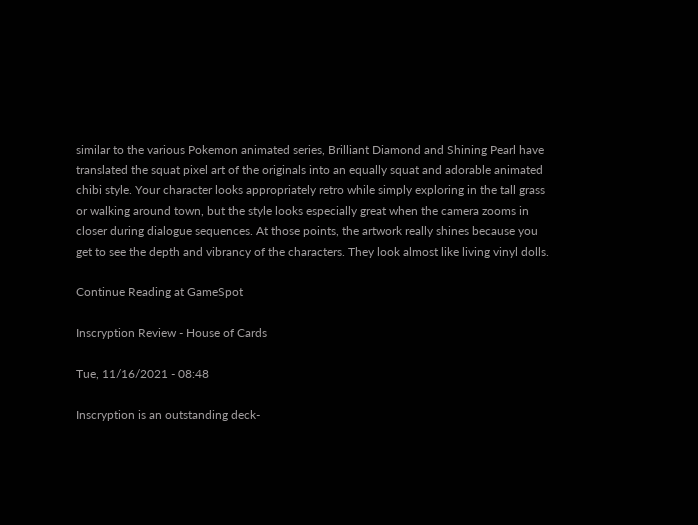similar to the various Pokemon animated series, Brilliant Diamond and Shining Pearl have translated the squat pixel art of the originals into an equally squat and adorable animated chibi style. Your character looks appropriately retro while simply exploring in the tall grass or walking around town, but the style looks especially great when the camera zooms in closer during dialogue sequences. At those points, the artwork really shines because you get to see the depth and vibrancy of the characters. They look almost like living vinyl dolls.

Continue Reading at GameSpot

Inscryption Review - House of Cards

Tue, 11/16/2021 - 08:48

Inscryption is an outstanding deck-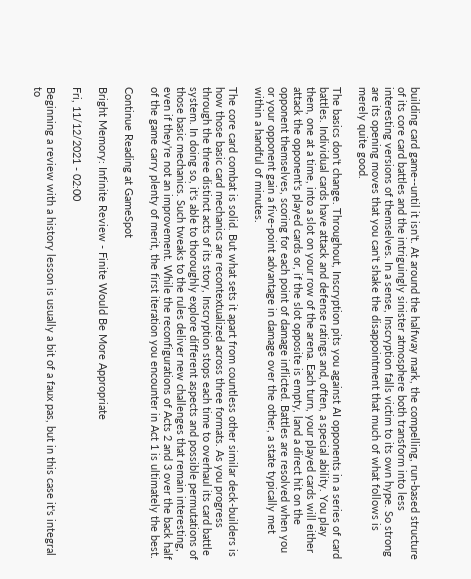building card game--until it isn't. At around the halfway mark, the compelling, run-based structure of its core card battles and the intriguingly sinister atmosphere both transform into less interesting versions of themselves. In a sense, Inscryption falls victim to its own hype. So strong are its opening moves that you can't shake the disappointment that much of what follows is merely quite good.

The basics don't change. Throughout, Inscryption pits you against AI opponents in a series of card battles. Individual cards have attack and defense ratings and, often, a special ability. You play them, one at a time, into a slot on your row of the arena. Each turn, your played cards will either attack the opponent's played cards or, if the slot opposite is empty, land a direct hit on the opponent themselves, scoring for each point of damage inflicted. Battles are resolved when you or your opponent gain a five-point advantage in damage over the other, a state typically met within a handful of minutes.

The core card combat is solid. But what sets it apart from countless other similar deck-builders is how those basic card mechanics are recontextualized across three formats. As you progress through the three distinct acts of its story, Inscryption stops each time to overhaul its card battle system. In doing so, it's able to thoroughly explore different aspects and possible permutations of those basic mechanics. Such tweaks to the rules deliver new challenges that remain interesting, even if they're not an improvement. While the reconfigurations of Acts 2 and 3 over the back half of the game carry plenty of merit, the first iteration you encounter in Act 1 is ultimately the best.

Continue Reading at GameSpot

Bright Memory: Infinite Review - Finite Would Be More Appropriate

Fri, 11/12/2021 - 02:00

Beginning a review with a history lesson is usually a bit of a faux pas, but in this case it's integral to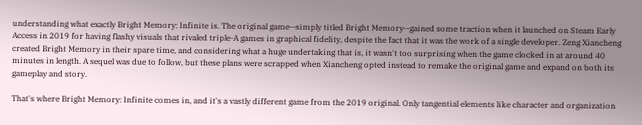understanding what exactly Bright Memory: Infinite is. The original game--simply titled Bright Memory--gained some traction when it launched on Steam Early Access in 2019 for having flashy visuals that rivaled triple-A games in graphical fidelity, despite the fact that it was the work of a single developer. Zeng Xiancheng created Bright Memory in their spare time, and considering what a huge undertaking that is, it wasn't too surprising when the game clocked in at around 40 minutes in length. A sequel was due to follow, but these plans were scrapped when Xiancheng opted instead to remake the original game and expand on both its gameplay and story.

That's where Bright Memory: Infinite comes in, and it's a vastly different game from the 2019 original. Only tangential elements like character and organization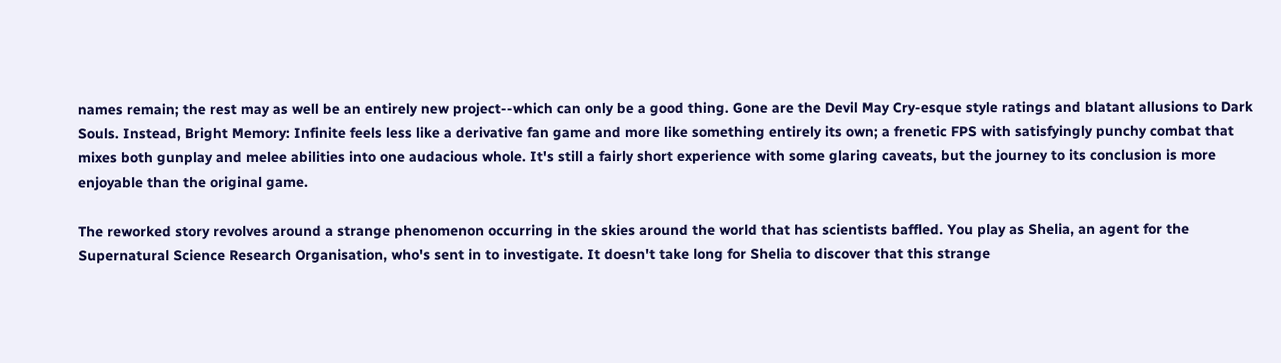names remain; the rest may as well be an entirely new project--which can only be a good thing. Gone are the Devil May Cry-esque style ratings and blatant allusions to Dark Souls. Instead, Bright Memory: Infinite feels less like a derivative fan game and more like something entirely its own; a frenetic FPS with satisfyingly punchy combat that mixes both gunplay and melee abilities into one audacious whole. It's still a fairly short experience with some glaring caveats, but the journey to its conclusion is more enjoyable than the original game.

The reworked story revolves around a strange phenomenon occurring in the skies around the world that has scientists baffled. You play as Shelia, an agent for the Supernatural Science Research Organisation, who's sent in to investigate. It doesn't take long for Shelia to discover that this strange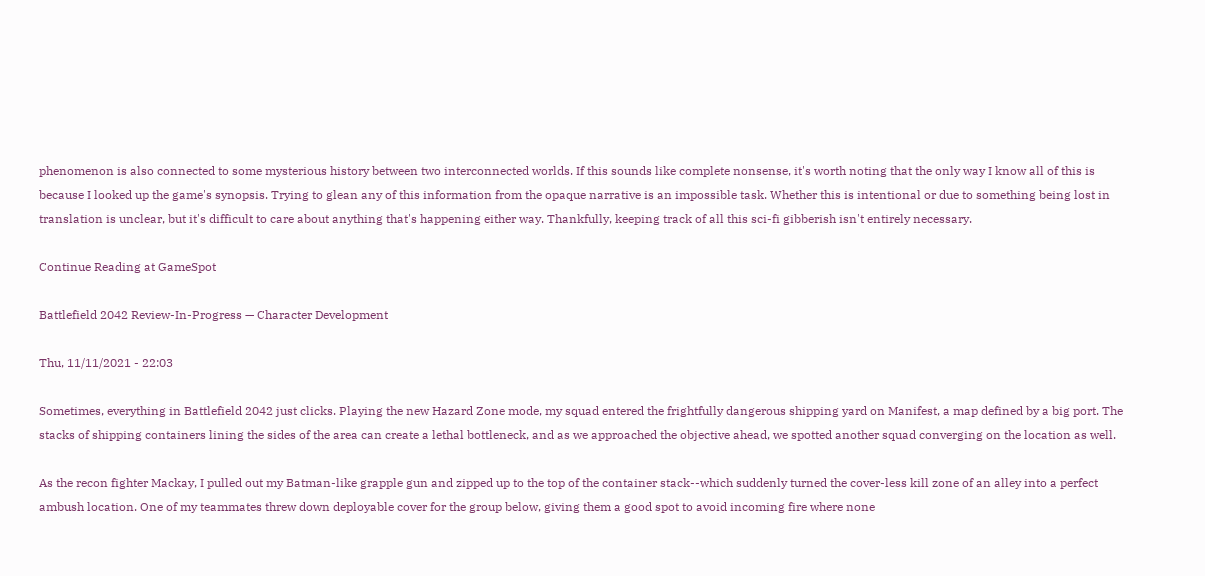phenomenon is also connected to some mysterious history between two interconnected worlds. If this sounds like complete nonsense, it's worth noting that the only way I know all of this is because I looked up the game's synopsis. Trying to glean any of this information from the opaque narrative is an impossible task. Whether this is intentional or due to something being lost in translation is unclear, but it's difficult to care about anything that's happening either way. Thankfully, keeping track of all this sci-fi gibberish isn't entirely necessary.

Continue Reading at GameSpot

Battlefield 2042 Review-In-Progress — Character Development

Thu, 11/11/2021 - 22:03

Sometimes, everything in Battlefield 2042 just clicks. Playing the new Hazard Zone mode, my squad entered the frightfully dangerous shipping yard on Manifest, a map defined by a big port. The stacks of shipping containers lining the sides of the area can create a lethal bottleneck, and as we approached the objective ahead, we spotted another squad converging on the location as well.

As the recon fighter Mackay, I pulled out my Batman-like grapple gun and zipped up to the top of the container stack--which suddenly turned the cover-less kill zone of an alley into a perfect ambush location. One of my teammates threw down deployable cover for the group below, giving them a good spot to avoid incoming fire where none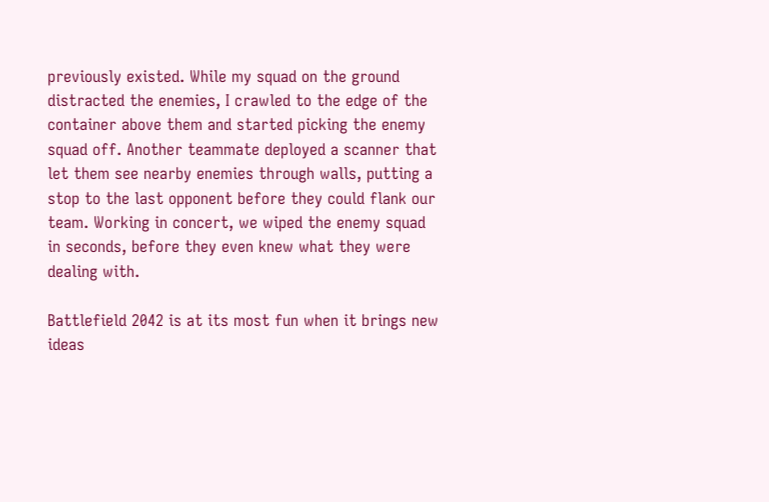previously existed. While my squad on the ground distracted the enemies, I crawled to the edge of the container above them and started picking the enemy squad off. Another teammate deployed a scanner that let them see nearby enemies through walls, putting a stop to the last opponent before they could flank our team. Working in concert, we wiped the enemy squad in seconds, before they even knew what they were dealing with.

Battlefield 2042 is at its most fun when it brings new ideas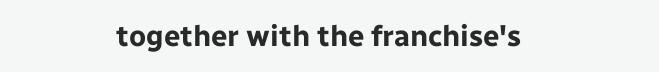together with the franchise's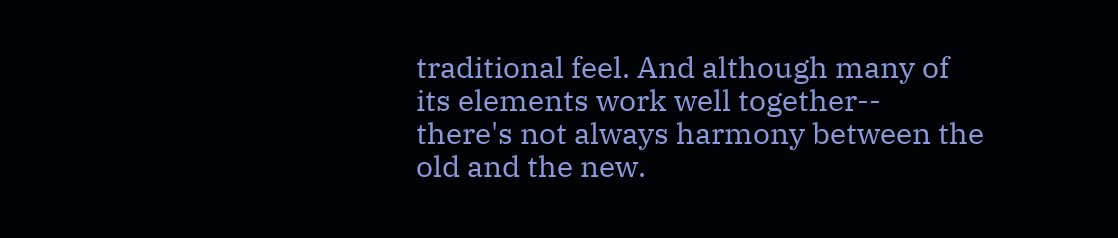traditional feel. And although many of its elements work well together-- there's not always harmony between the old and the new.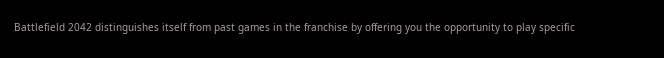Battlefield 2042 distinguishes itself from past games in the franchise by offering you the opportunity to play specific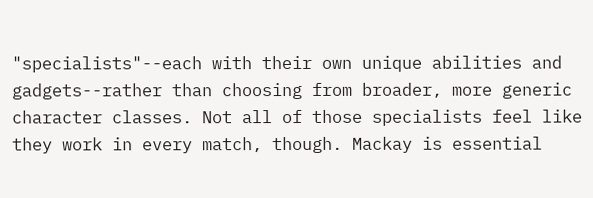"specialists"--each with their own unique abilities and gadgets--rather than choosing from broader, more generic character classes. Not all of those specialists feel like they work in every match, though. Mackay is essential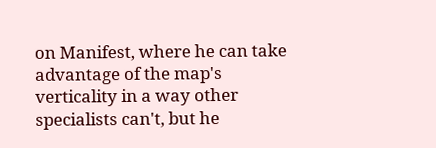on Manifest, where he can take advantage of the map's verticality in a way other specialists can't, but he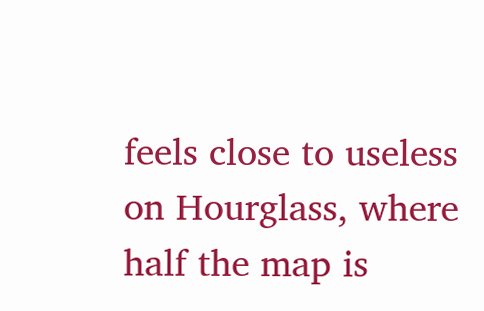feels close to useless on Hourglass, where half the map is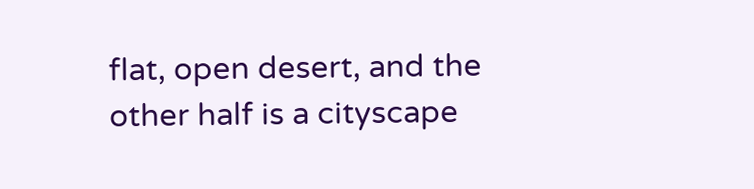flat, open desert, and the other half is a cityscape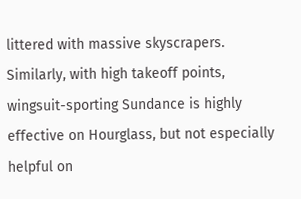littered with massive skyscrapers. Similarly, with high takeoff points, wingsuit-sporting Sundance is highly effective on Hourglass, but not especially helpful on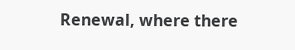Renewal, where there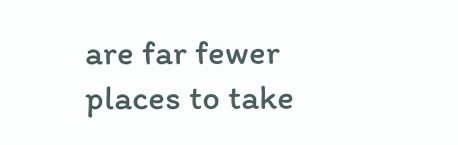are far fewer places to take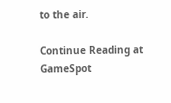to the air.

Continue Reading at GameSpot